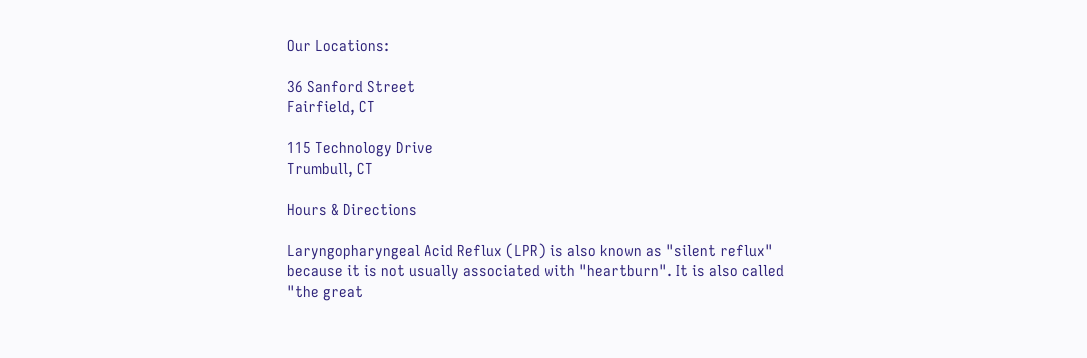Our Locations:

36 Sanford Street
Fairfield, CT

115 Technology Drive
Trumbull, CT

Hours & Directions

Laryngopharyngeal Acid Reflux (LPR) is also known as "silent reflux" because it is not usually associated with "heartburn". It is also called "the great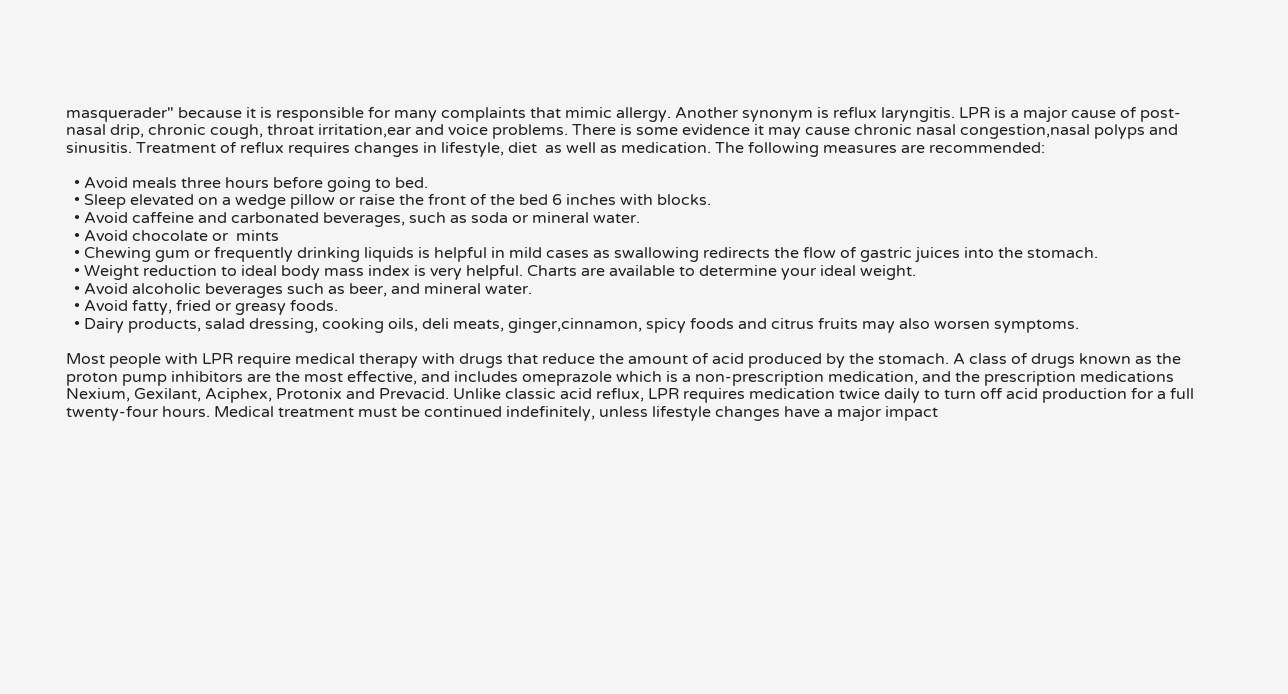masquerader" because it is responsible for many complaints that mimic allergy. Another synonym is reflux laryngitis. LPR is a major cause of post-nasal drip, chronic cough, throat irritation,ear and voice problems. There is some evidence it may cause chronic nasal congestion,nasal polyps and sinusitis. Treatment of reflux requires changes in lifestyle, diet  as well as medication. The following measures are recommended:

  • Avoid meals three hours before going to bed.
  • Sleep elevated on a wedge pillow or raise the front of the bed 6 inches with blocks.
  • Avoid caffeine and carbonated beverages, such as soda or mineral water.
  • Avoid chocolate or  mints
  • Chewing gum or frequently drinking liquids is helpful in mild cases as swallowing redirects the flow of gastric juices into the stomach.
  • Weight reduction to ideal body mass index is very helpful. Charts are available to determine your ideal weight.
  • Avoid alcoholic beverages such as beer, and mineral water.
  • Avoid fatty, fried or greasy foods.
  • Dairy products, salad dressing, cooking oils, deli meats, ginger,cinnamon, spicy foods and citrus fruits may also worsen symptoms.

Most people with LPR require medical therapy with drugs that reduce the amount of acid produced by the stomach. A class of drugs known as the proton pump inhibitors are the most effective, and includes omeprazole which is a non-prescription medication, and the prescription medications Nexium, Gexilant, Aciphex, Protonix and Prevacid. Unlike classic acid reflux, LPR requires medication twice daily to turn off acid production for a full twenty-four hours. Medical treatment must be continued indefinitely, unless lifestyle changes have a major impact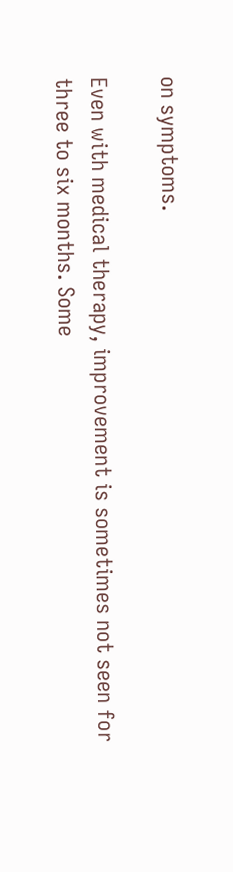on symptoms.

Even with medical therapy, improvement is sometimes not seen for three to six months. Some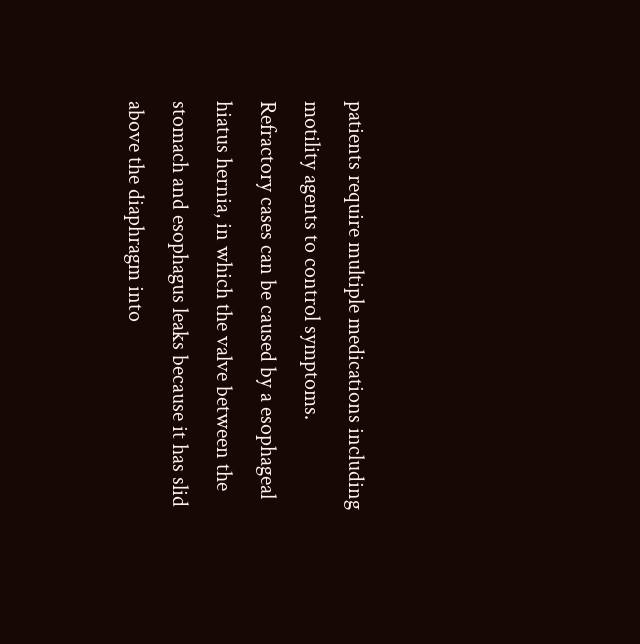patients require multiple medications including motility agents to control symptoms. Refractory cases can be caused by a esophageal hiatus hernia, in which the valve between the stomach and esophagus leaks because it has slid above the diaphragm into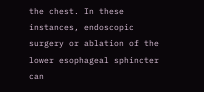the chest. In these instances, endoscopic surgery or ablation of the lower esophageal sphincter can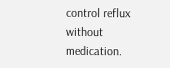control reflux without medication.